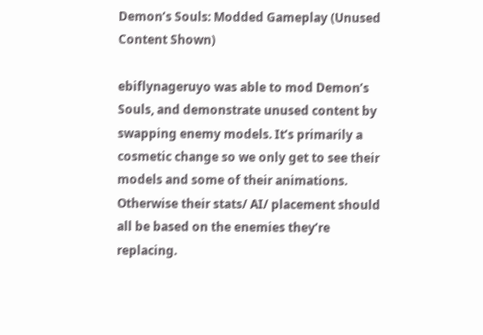Demon’s Souls: Modded Gameplay (Unused Content Shown)

ebiflynageruyo was able to mod Demon’s Souls, and demonstrate unused content by swapping enemy models. It’s primarily a cosmetic change so we only get to see their models and some of their animations. Otherwise their stats/ AI/ placement should all be based on the enemies they’re replacing.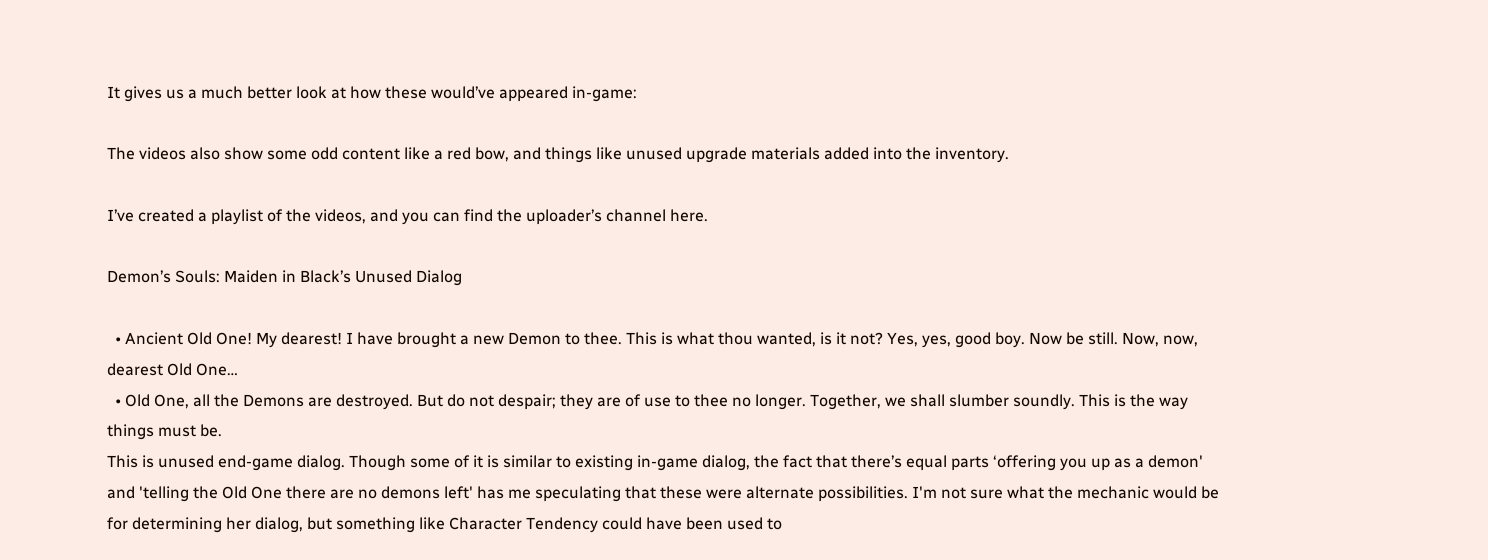It gives us a much better look at how these would’ve appeared in-game:

The videos also show some odd content like a red bow, and things like unused upgrade materials added into the inventory.

I’ve created a playlist of the videos, and you can find the uploader’s channel here.

Demon’s Souls: Maiden in Black’s Unused Dialog

  • Ancient Old One! My dearest! I have brought a new Demon to thee. This is what thou wanted, is it not? Yes, yes, good boy. Now be still. Now, now, dearest Old One…
  • Old One, all the Demons are destroyed. But do not despair; they are of use to thee no longer. Together, we shall slumber soundly. This is the way things must be.
This is unused end-game dialog. Though some of it is similar to existing in-game dialog, the fact that there’s equal parts ‘offering you up as a demon' and 'telling the Old One there are no demons left' has me speculating that these were alternate possibilities. I'm not sure what the mechanic would be for determining her dialog, but something like Character Tendency could have been used to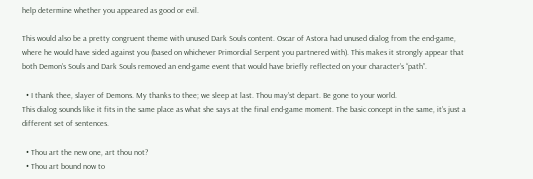help determine whether you appeared as good or evil.

This would also be a pretty congruent theme with unused Dark Souls content. Oscar of Astora had unused dialog from the end-game, where he would have sided against you (based on whichever Primordial Serpent you partnered with). This makes it strongly appear that both Demon’s Souls and Dark Souls removed an end-game event that would have briefly reflected on your character’s “path”.

  • I thank thee, slayer of Demons. My thanks to thee; we sleep at last. Thou may’st depart. Be gone to your world.
This dialog sounds like it fits in the same place as what she says at the final end-game moment. The basic concept in the same, it’s just a different set of sentences.

  • Thou art the new one, art thou not?
  • Thou art bound now to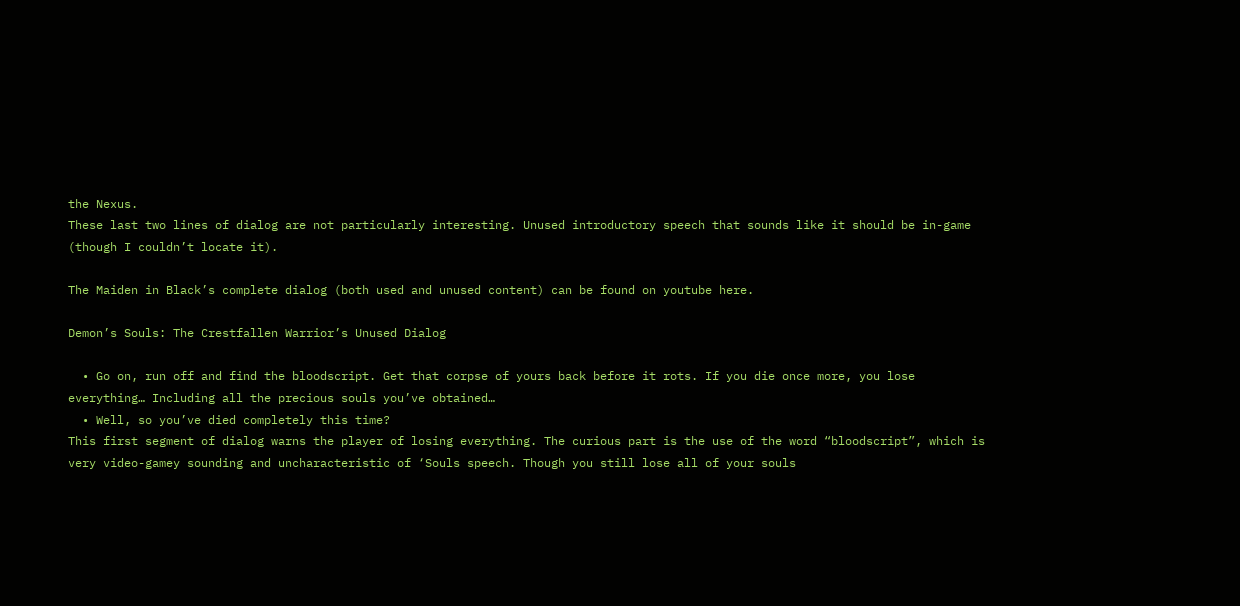the Nexus.
These last two lines of dialog are not particularly interesting. Unused introductory speech that sounds like it should be in-game (though I couldn’t locate it).

The Maiden in Black’s complete dialog (both used and unused content) can be found on youtube here.

Demon’s Souls: The Crestfallen Warrior’s Unused Dialog

  • Go on, run off and find the bloodscript. Get that corpse of yours back before it rots. If you die once more, you lose everything… Including all the precious souls you’ve obtained…
  • Well, so you’ve died completely this time?
This first segment of dialog warns the player of losing everything. The curious part is the use of the word “bloodscript”, which is very video-gamey sounding and uncharacteristic of ‘Souls speech. Though you still lose all of your souls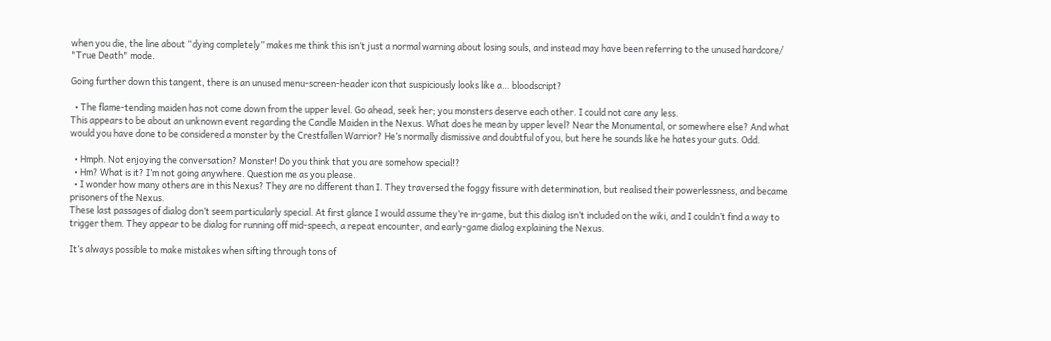when you die, the line about “dying completely” makes me think this isn’t just a normal warning about losing souls, and instead may have been referring to the unused hardcore/ "True Death" mode.

Going further down this tangent, there is an unused menu-screen-header icon that suspiciously looks like a… bloodscript?

  • The flame-tending maiden has not come down from the upper level. Go ahead, seek her; you monsters deserve each other. I could not care any less.
This appears to be about an unknown event regarding the Candle Maiden in the Nexus. What does he mean by upper level? Near the Monumental, or somewhere else? And what would you have done to be considered a monster by the Crestfallen Warrior? He’s normally dismissive and doubtful of you, but here he sounds like he hates your guts. Odd.

  • Hmph. Not enjoying the conversation? Monster! Do you think that you are somehow special!?
  • Hm? What is it? I’m not going anywhere. Question me as you please.
  • I wonder how many others are in this Nexus? They are no different than I. They traversed the foggy fissure with determination, but realised their powerlessness, and became prisoners of the Nexus.
These last passages of dialog don’t seem particularly special. At first glance I would assume they’re in-game, but this dialog isn’t included on the wiki, and I couldn’t find a way to trigger them. They appear to be dialog for running off mid-speech, a repeat encounter, and early-game dialog explaining the Nexus.

It’s always possible to make mistakes when sifting through tons of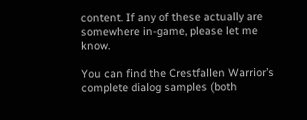content. If any of these actually are somewhere in-game, please let me know.

You can find the Crestfallen Warrior’s complete dialog samples (both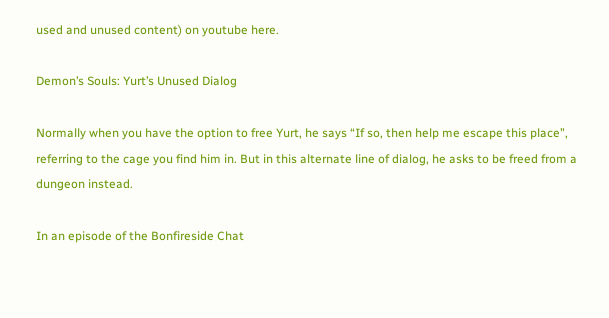used and unused content) on youtube here.

Demon’s Souls: Yurt’s Unused Dialog

Normally when you have the option to free Yurt, he says “If so, then help me escape this place”, referring to the cage you find him in. But in this alternate line of dialog, he asks to be freed from a dungeon instead.

In an episode of the Bonfireside Chat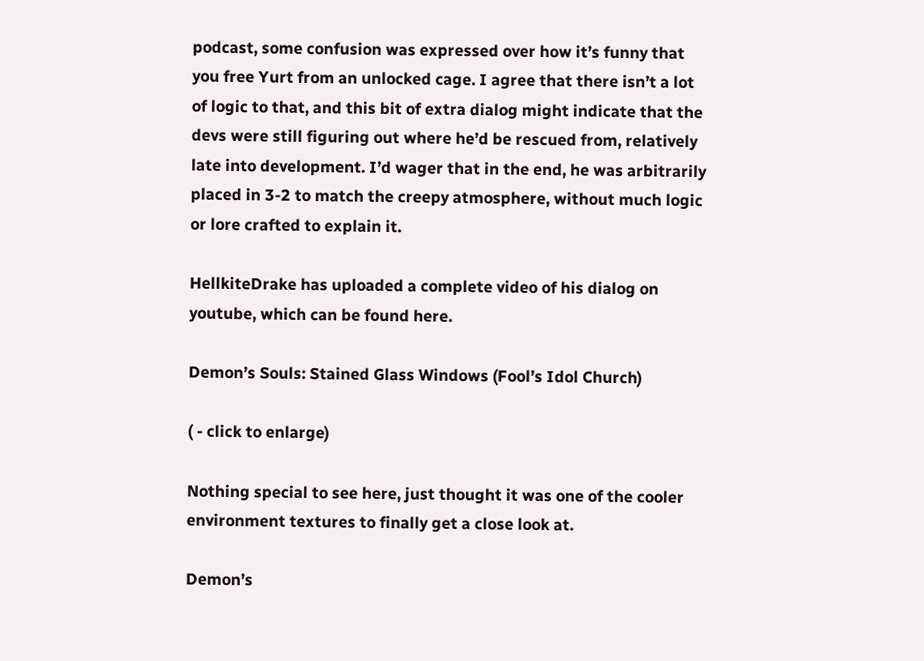podcast, some confusion was expressed over how it’s funny that you free Yurt from an unlocked cage. I agree that there isn’t a lot of logic to that, and this bit of extra dialog might indicate that the devs were still figuring out where he’d be rescued from, relatively late into development. I’d wager that in the end, he was arbitrarily placed in 3-2 to match the creepy atmosphere, without much logic or lore crafted to explain it.

HellkiteDrake has uploaded a complete video of his dialog on youtube, which can be found here.

Demon’s Souls: Stained Glass Windows (Fool’s Idol Church)

( - click to enlarge)

Nothing special to see here, just thought it was one of the cooler environment textures to finally get a close look at.

Demon’s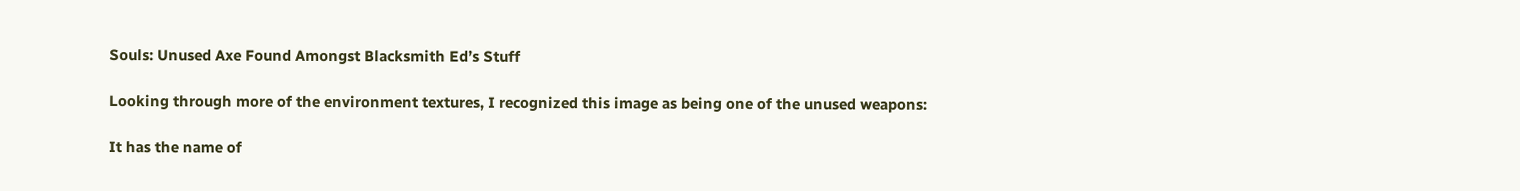Souls: Unused Axe Found Amongst Blacksmith Ed’s Stuff

Looking through more of the environment textures, I recognized this image as being one of the unused weapons:

It has the name of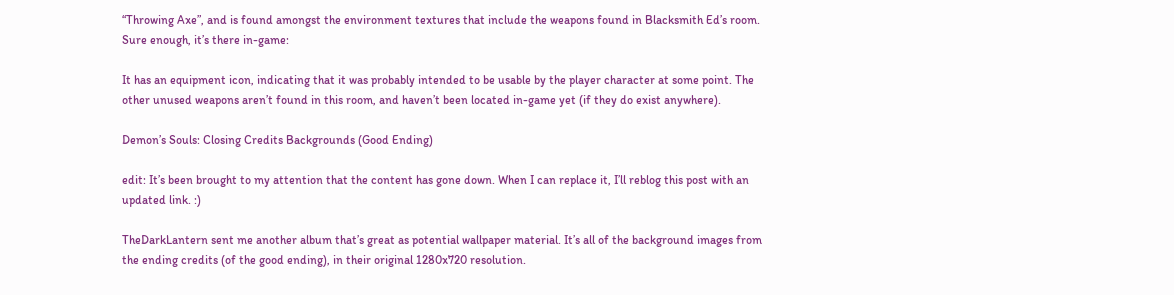“Throwing Axe”, and is found amongst the environment textures that include the weapons found in Blacksmith Ed’s room. Sure enough, it’s there in-game:

It has an equipment icon, indicating that it was probably intended to be usable by the player character at some point. The other unused weapons aren’t found in this room, and haven’t been located in-game yet (if they do exist anywhere).

Demon’s Souls: Closing Credits Backgrounds (Good Ending)

edit: It’s been brought to my attention that the content has gone down. When I can replace it, I’ll reblog this post with an updated link. :)

TheDarkLantern sent me another album that’s great as potential wallpaper material. It’s all of the background images from the ending credits (of the good ending), in their original 1280x720 resolution.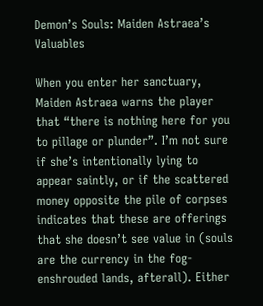Demon’s Souls: Maiden Astraea’s Valuables

When you enter her sanctuary, Maiden Astraea warns the player that “there is nothing here for you to pillage or plunder”. I’m not sure if she’s intentionally lying to appear saintly, or if the scattered money opposite the pile of corpses indicates that these are offerings that she doesn’t see value in (souls are the currency in the fog-enshrouded lands, afterall). Either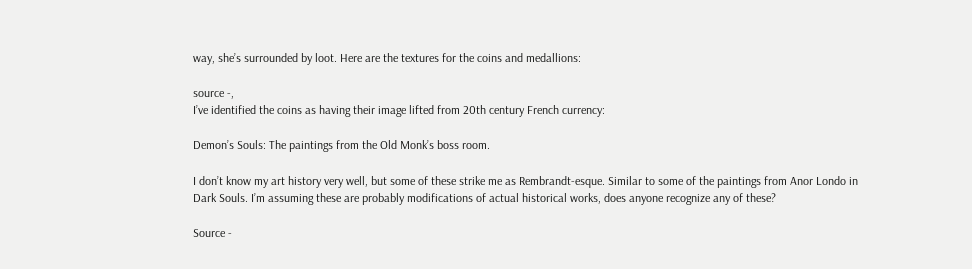way, she’s surrounded by loot. Here are the textures for the coins and medallions:

source -,
I’ve identified the coins as having their image lifted from 20th century French currency:

Demon’s Souls: The paintings from the Old Monk’s boss room.

I don’t know my art history very well, but some of these strike me as Rembrandt-esque. Similar to some of the paintings from Anor Londo in Dark Souls. I’m assuming these are probably modifications of actual historical works, does anyone recognize any of these?

Source -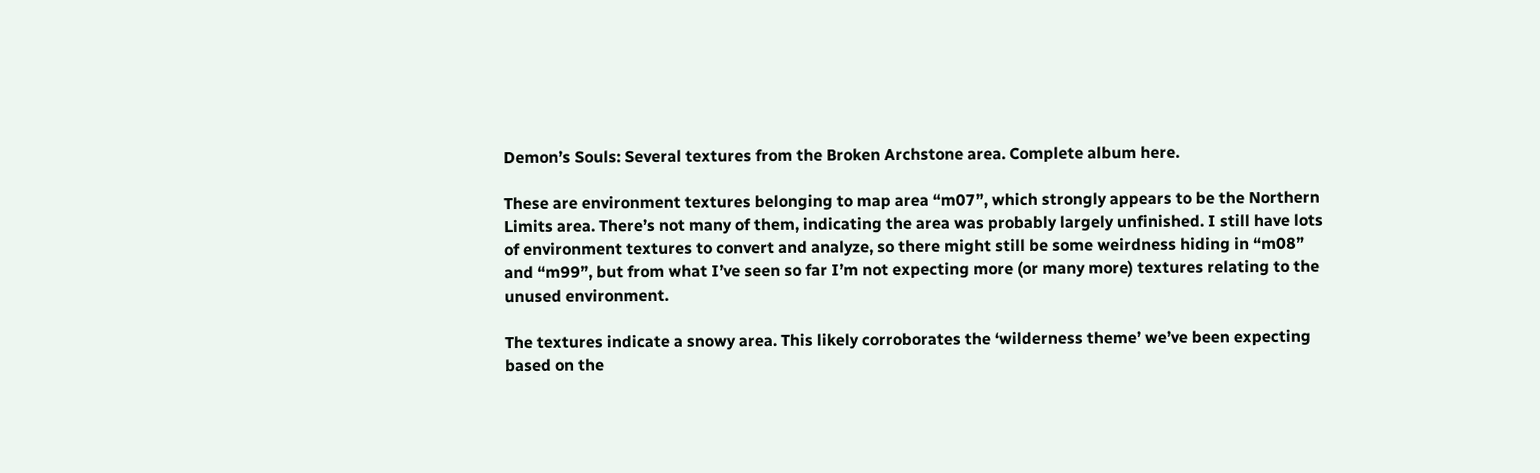Demon’s Souls: Several textures from the Broken Archstone area. Complete album here.

These are environment textures belonging to map area “m07”, which strongly appears to be the Northern Limits area. There’s not many of them, indicating the area was probably largely unfinished. I still have lots of environment textures to convert and analyze, so there might still be some weirdness hiding in “m08” and “m99”, but from what I’ve seen so far I’m not expecting more (or many more) textures relating to the unused environment.

The textures indicate a snowy area. This likely corroborates the ‘wilderness theme’ we’ve been expecting based on the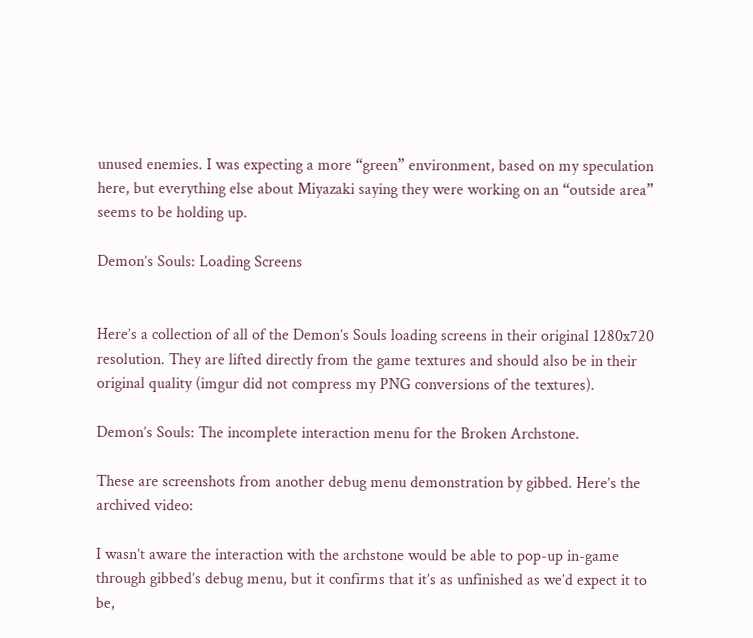unused enemies. I was expecting a more “green” environment, based on my speculation here, but everything else about Miyazaki saying they were working on an “outside area” seems to be holding up.

Demon’s Souls: Loading Screens


Here’s a collection of all of the Demon’s Souls loading screens in their original 1280x720 resolution. They are lifted directly from the game textures and should also be in their original quality (imgur did not compress my PNG conversions of the textures).

Demon’s Souls: The incomplete interaction menu for the Broken Archstone.

These are screenshots from another debug menu demonstration by gibbed. Here’s the archived video:

I wasn’t aware the interaction with the archstone would be able to pop-up in-game through gibbed’s debug menu, but it confirms that it’s as unfinished as we’d expect it to be,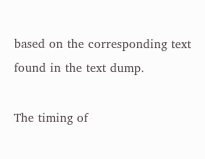based on the corresponding text found in the text dump.

The timing of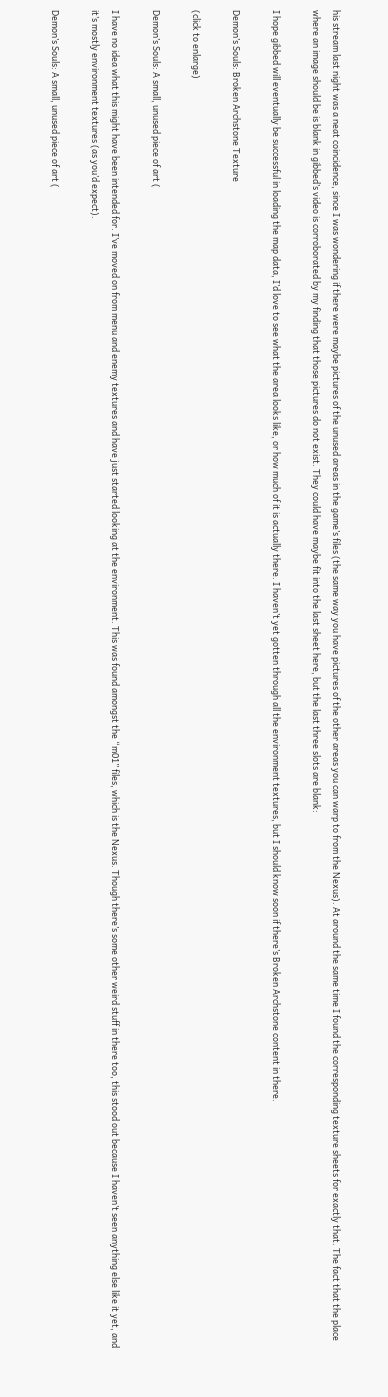his stream last night was a neat coincidence, since I was wondering if there were maybe pictures of the unused areas in the game’s files (the same way you have pictures of the other areas you can warp to from the Nexus). At around the same time I found the corresponding texture sheets for exactly that. The fact that the place where an image should be is blank in gibbed’s video is corroborated by my finding that those pictures do not exist. They could have maybe fit into the last sheet here, but the last three slots are blank:

I hope gibbed will eventually be successful in loading the map data, I’d love to see what the area looks like, or how much of it is actually there. I haven’t yet gotten through all the environment textures, but I should know soon if there’s Broken Archstone content in there.

Demon’s Souls: Broken Archstone Texture

(click to enlarge)

Demon’s Souls: A small, unused piece of art (

I have no idea what this might have been intended for. I’ve moved on from menu and enemy textures and have just started looking at the environment. This was found amongst the “m01” files, which is the Nexus. Though there’s some other weird stuff in there too, this stood out because I haven’t seen anything else like it yet, and it’s mostly environment textures (as you’d expect).

Demon’s Souls: A small, unused piece of art (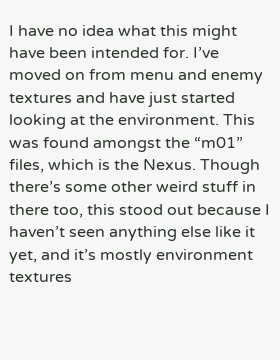I have no idea what this might have been intended for. I’ve moved on from menu and enemy textures and have just started looking at the environment. This was found amongst the “m01” files, which is the Nexus. Though there’s some other weird stuff in there too, this stood out because I haven’t seen anything else like it yet, and it’s mostly environment textures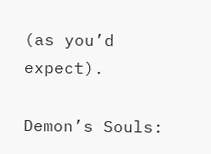(as you’d expect).

Demon’s Souls: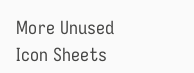More Unused Icon Sheets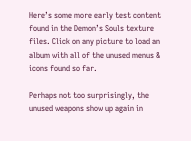Here’s some more early test content found in the Demon’s Souls texture files. Click on any picture to load an album with all of the unused menus & icons found so far.

Perhaps not too surprisingly, the unused weapons show up again in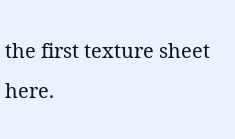the first texture sheet here.